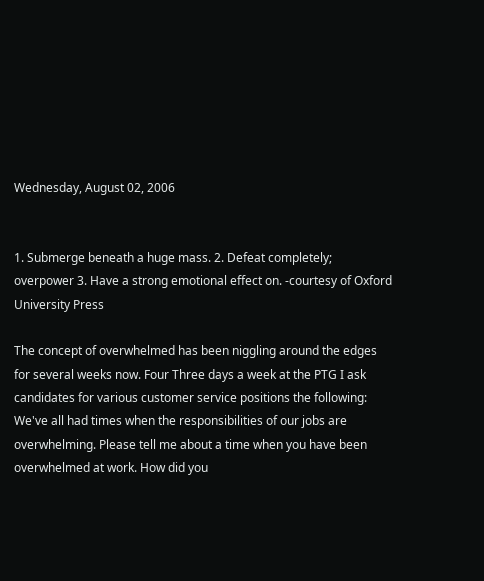Wednesday, August 02, 2006


1. Submerge beneath a huge mass. 2. Defeat completely; overpower 3. Have a strong emotional effect on. -courtesy of Oxford University Press

The concept of overwhelmed has been niggling around the edges for several weeks now. Four Three days a week at the PTG I ask candidates for various customer service positions the following: We've all had times when the responsibilities of our jobs are overwhelming. Please tell me about a time when you have been overwhelmed at work. How did you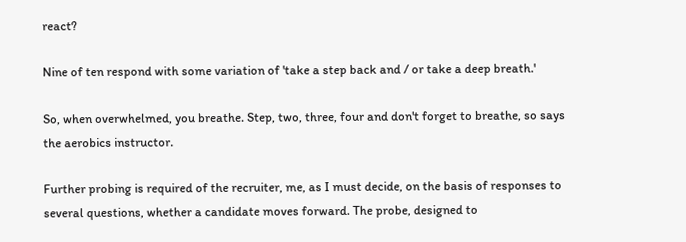react?

Nine of ten respond with some variation of 'take a step back and / or take a deep breath.'

So, when overwhelmed, you breathe. Step, two, three, four and don't forget to breathe, so says the aerobics instructor.

Further probing is required of the recruiter, me, as I must decide, on the basis of responses to several questions, whether a candidate moves forward. The probe, designed to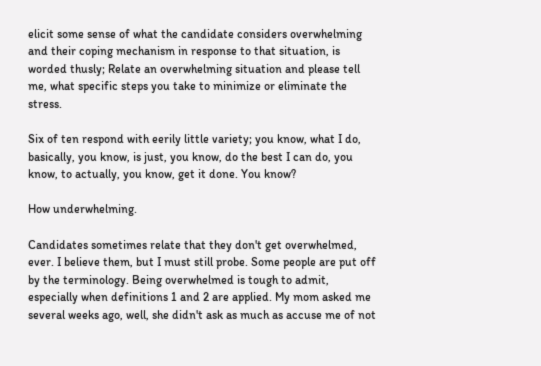elicit some sense of what the candidate considers overwhelming and their coping mechanism in response to that situation, is worded thusly; Relate an overwhelming situation and please tell me, what specific steps you take to minimize or eliminate the stress.

Six of ten respond with eerily little variety; you know, what I do, basically, you know, is just, you know, do the best I can do, you know, to actually, you know, get it done. You know?

How underwhelming.

Candidates sometimes relate that they don't get overwhelmed, ever. I believe them, but I must still probe. Some people are put off by the terminology. Being overwhelmed is tough to admit, especially when definitions 1 and 2 are applied. My mom asked me several weeks ago, well, she didn't ask as much as accuse me of not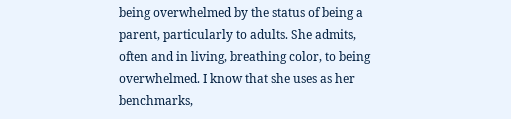being overwhelmed by the status of being a parent, particularly to adults. She admits, often and in living, breathing color, to being overwhelmed. I know that she uses as her benchmarks,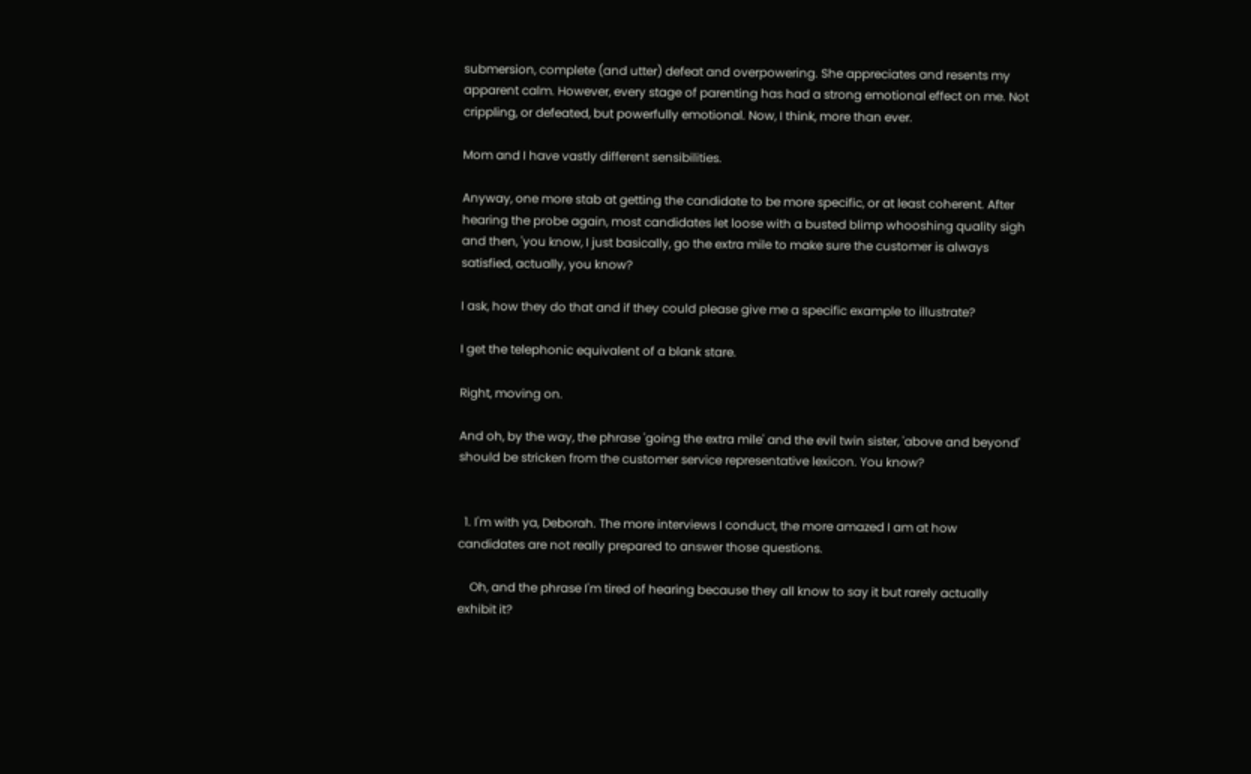submersion, complete (and utter) defeat and overpowering. She appreciates and resents my apparent calm. However, every stage of parenting has had a strong emotional effect on me. Not crippling, or defeated, but powerfully emotional. Now, I think, more than ever.

Mom and I have vastly different sensibilities.

Anyway, one more stab at getting the candidate to be more specific, or at least coherent. After hearing the probe again, most candidates let loose with a busted blimp whooshing quality sigh and then, 'you know, I just basically, go the extra mile to make sure the customer is always satisfied, actually, you know?

I ask, how they do that and if they could please give me a specific example to illustrate?

I get the telephonic equivalent of a blank stare.

Right, moving on.

And oh, by the way, the phrase 'going the extra mile' and the evil twin sister, 'above and beyond' should be stricken from the customer service representative lexicon. You know?


  1. I'm with ya, Deborah. The more interviews I conduct, the more amazed I am at how candidates are not really prepared to answer those questions.

    Oh, and the phrase I'm tired of hearing because they all know to say it but rarely actually exhibit it?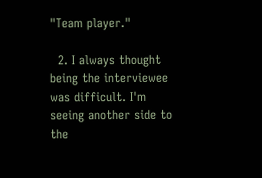"Team player."

  2. I always thought being the interviewee was difficult. I'm seeing another side to the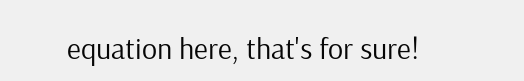equation here, that's for sure!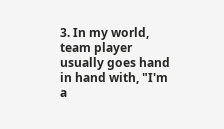3. In my world, team player usually goes hand in hand with, "I'm a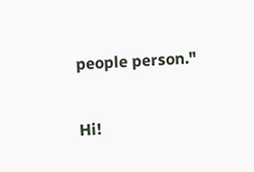people person."


Hi!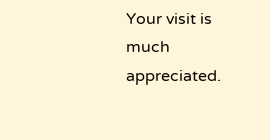Your visit is much appreciated.